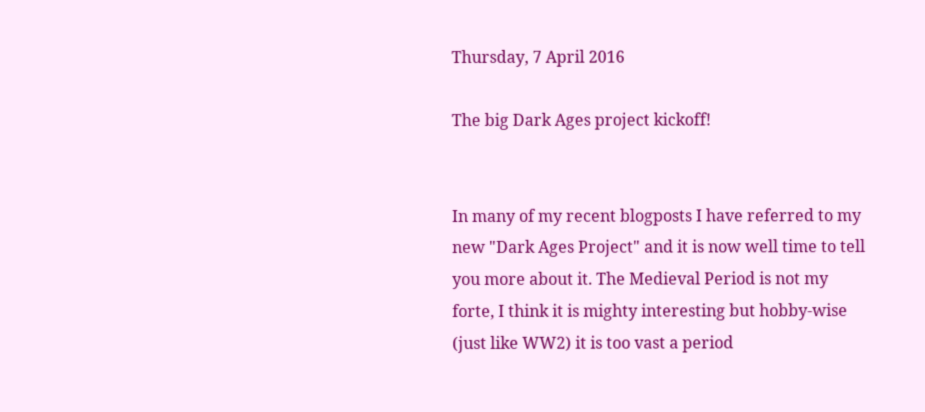Thursday, 7 April 2016

The big Dark Ages project kickoff!


In many of my recent blogposts I have referred to my new "Dark Ages Project" and it is now well time to tell you more about it. The Medieval Period is not my forte, I think it is mighty interesting but hobby-wise (just like WW2) it is too vast a period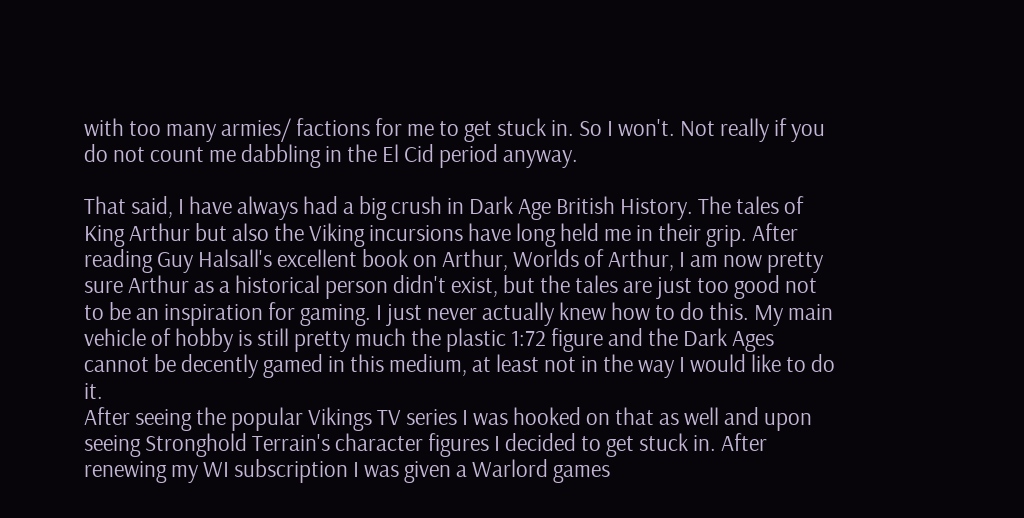with too many armies/ factions for me to get stuck in. So I won't. Not really if you do not count me dabbling in the El Cid period anyway.

That said, I have always had a big crush in Dark Age British History. The tales of King Arthur but also the Viking incursions have long held me in their grip. After reading Guy Halsall's excellent book on Arthur, Worlds of Arthur, I am now pretty sure Arthur as a historical person didn't exist, but the tales are just too good not to be an inspiration for gaming. I just never actually knew how to do this. My main vehicle of hobby is still pretty much the plastic 1:72 figure and the Dark Ages cannot be decently gamed in this medium, at least not in the way I would like to do it.
After seeing the popular Vikings TV series I was hooked on that as well and upon seeing Stronghold Terrain's character figures I decided to get stuck in. After renewing my WI subscription I was given a Warlord games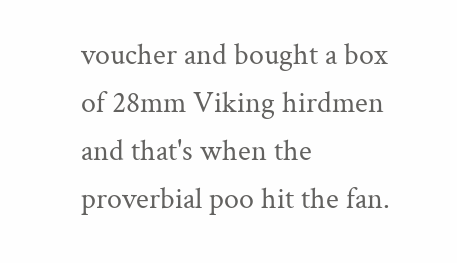voucher and bought a box of 28mm Viking hirdmen and that's when the proverbial poo hit the fan.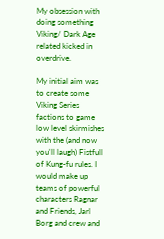My obsession with doing something Viking/ Dark Age related kicked in overdrive.

My initial aim was to create some Viking Series factions to game low level skirmishes with the (and now you'll laugh) Fistfull of Kung-fu rules. I would make up teams of powerful characters Ragnar and Friends, Jarl Borg and crew and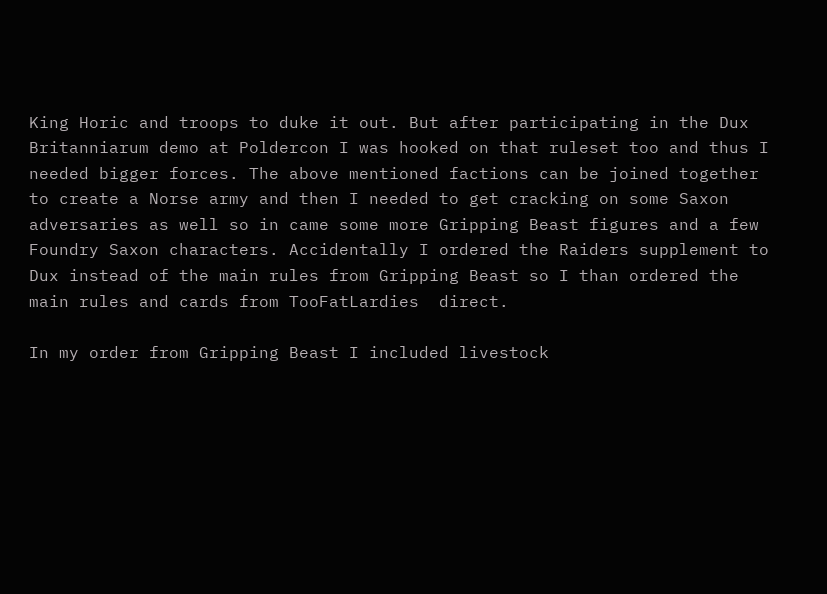King Horic and troops to duke it out. But after participating in the Dux Britanniarum demo at Poldercon I was hooked on that ruleset too and thus I needed bigger forces. The above mentioned factions can be joined together to create a Norse army and then I needed to get cracking on some Saxon adversaries as well so in came some more Gripping Beast figures and a few Foundry Saxon characters. Accidentally I ordered the Raiders supplement to Dux instead of the main rules from Gripping Beast so I than ordered the main rules and cards from TooFatLardies  direct.

In my order from Gripping Beast I included livestock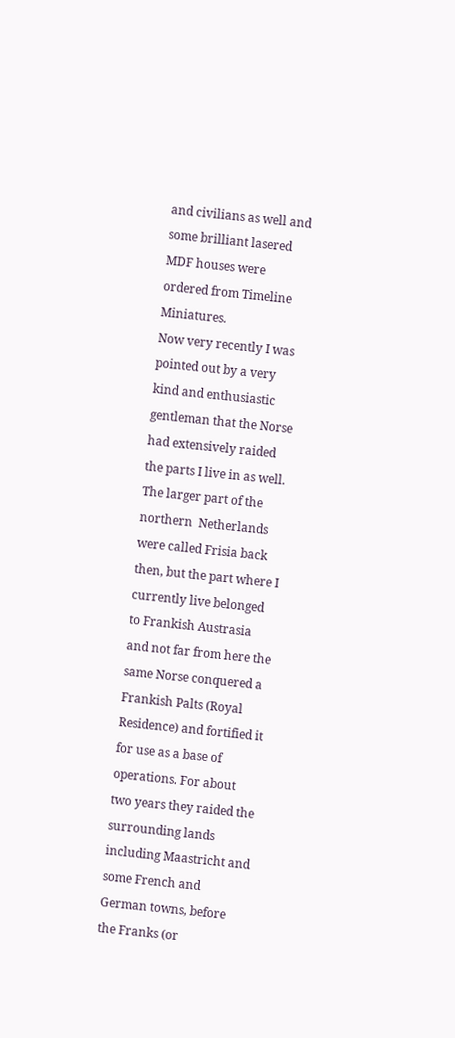and civilians as well and some brilliant lasered MDF houses were ordered from Timeline Miniatures.
Now very recently I was pointed out by a very kind and enthusiastic gentleman that the Norse had extensively raided  the parts I live in as well. The larger part of the northern  Netherlands were called Frisia back then, but the part where I currently live belonged to Frankish Austrasia and not far from here the same Norse conquered a Frankish Palts (Royal Residence) and fortified it for use as a base of operations. For about two years they raided the surrounding lands including Maastricht and some French and German towns, before the Franks (or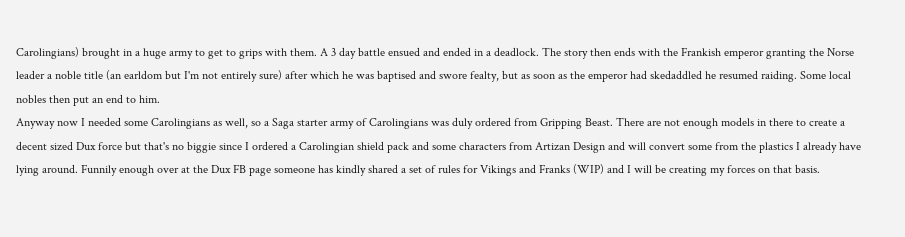Carolingians) brought in a huge army to get to grips with them. A 3 day battle ensued and ended in a deadlock. The story then ends with the Frankish emperor granting the Norse leader a noble title (an earldom but I'm not entirely sure) after which he was baptised and swore fealty, but as soon as the emperor had skedaddled he resumed raiding. Some local nobles then put an end to him.
Anyway now I needed some Carolingians as well, so a Saga starter army of Carolingians was duly ordered from Gripping Beast. There are not enough models in there to create a decent sized Dux force but that's no biggie since I ordered a Carolingian shield pack and some characters from Artizan Design and will convert some from the plastics I already have lying around. Funnily enough over at the Dux FB page someone has kindly shared a set of rules for Vikings and Franks (WIP) and I will be creating my forces on that basis.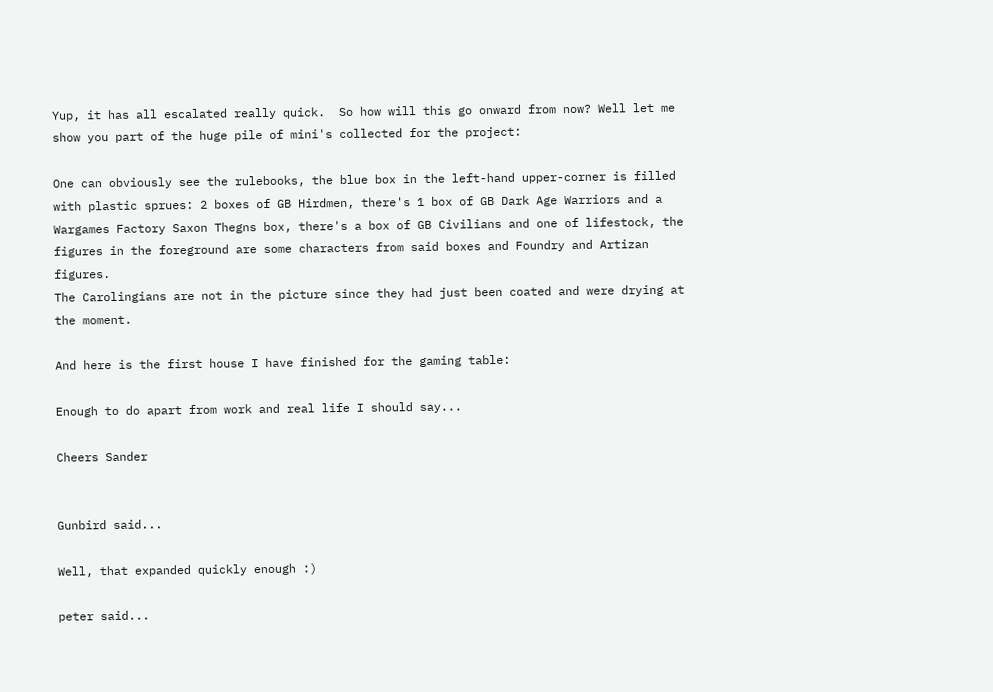Yup, it has all escalated really quick.  So how will this go onward from now? Well let me show you part of the huge pile of mini's collected for the project:

One can obviously see the rulebooks, the blue box in the left-hand upper-corner is filled with plastic sprues: 2 boxes of GB Hirdmen, there's 1 box of GB Dark Age Warriors and a Wargames Factory Saxon Thegns box, there's a box of GB Civilians and one of lifestock, the figures in the foreground are some characters from said boxes and Foundry and Artizan figures.
The Carolingians are not in the picture since they had just been coated and were drying at the moment.

And here is the first house I have finished for the gaming table:

Enough to do apart from work and real life I should say...

Cheers Sander


Gunbird said...

Well, that expanded quickly enough :)

peter said...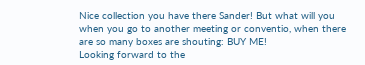Nice collection you have there Sander! But what will you when you go to another meeting or conventio, when there are so many boxes are shouting: BUY ME!
Looking forward to the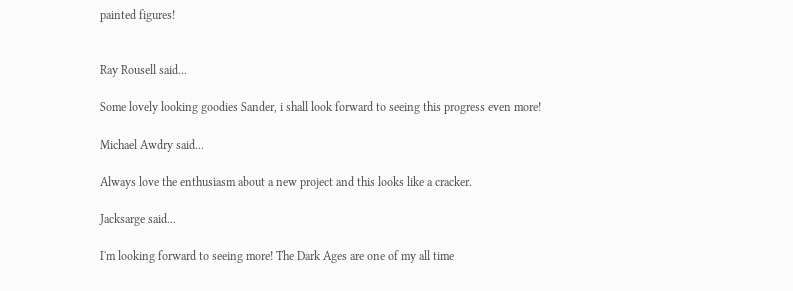painted figures!


Ray Rousell said...

Some lovely looking goodies Sander, i shall look forward to seeing this progress even more!

Michael Awdry said...

Always love the enthusiasm about a new project and this looks like a cracker.

Jacksarge said...

I'm looking forward to seeing more! The Dark Ages are one of my all time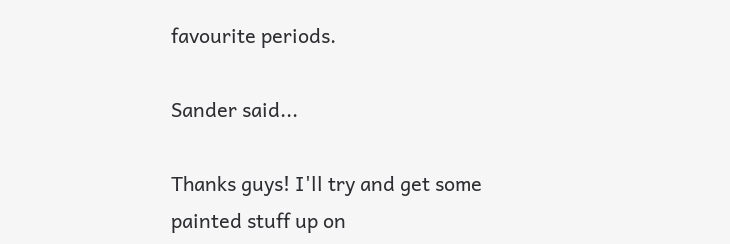favourite periods.

Sander said...

Thanks guys! I'll try and get some painted stuff up on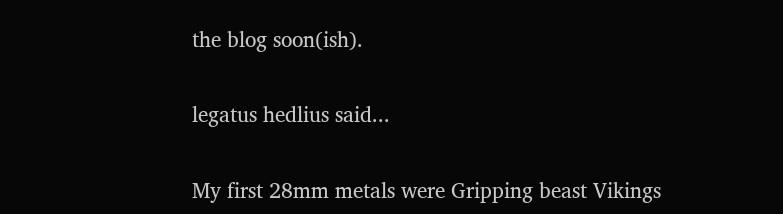the blog soon(ish).

legatus hedlius said...

My first 28mm metals were Gripping beast Vikings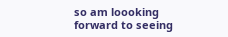so am loooking forward to seeing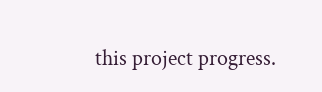this project progress.